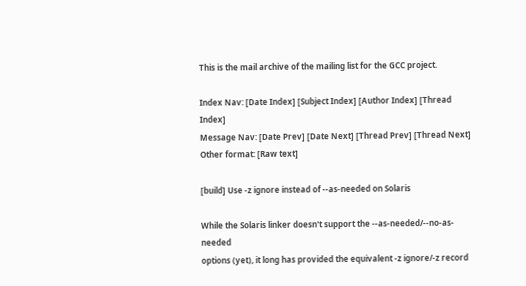This is the mail archive of the mailing list for the GCC project.

Index Nav: [Date Index] [Subject Index] [Author Index] [Thread Index]
Message Nav: [Date Prev] [Date Next] [Thread Prev] [Thread Next]
Other format: [Raw text]

[build] Use -z ignore instead of --as-needed on Solaris

While the Solaris linker doesn't support the --as-needed/--no-as-needed
options (yet), it long has provided the equivalent -z ignore/-z record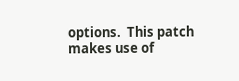options.  This patch makes use of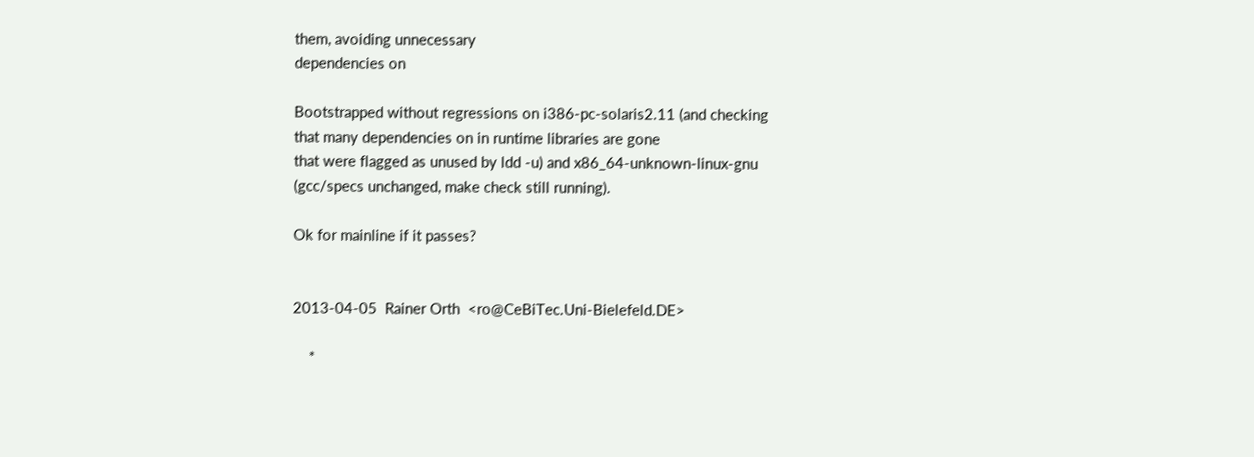them, avoiding unnecessary
dependencies on

Bootstrapped without regressions on i386-pc-solaris2.11 (and checking
that many dependencies on in runtime libraries are gone
that were flagged as unused by ldd -u) and x86_64-unknown-linux-gnu
(gcc/specs unchanged, make check still running).

Ok for mainline if it passes?


2013-04-05  Rainer Orth  <ro@CeBiTec.Uni-Bielefeld.DE>

    *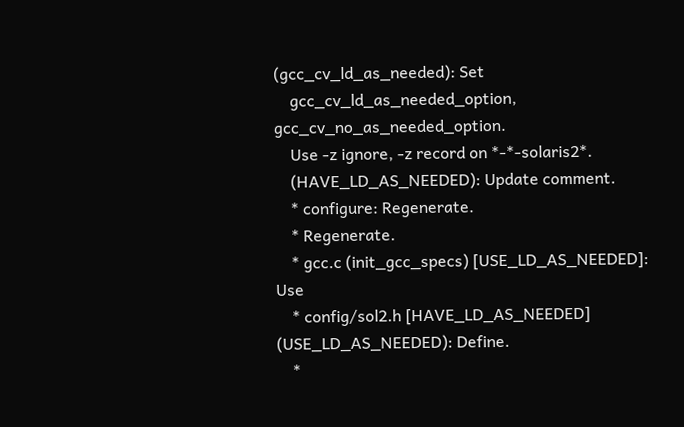(gcc_cv_ld_as_needed): Set
    gcc_cv_ld_as_needed_option, gcc_cv_no_as_needed_option.
    Use -z ignore, -z record on *-*-solaris2*.
    (HAVE_LD_AS_NEEDED): Update comment.
    * configure: Regenerate.
    * Regenerate.
    * gcc.c (init_gcc_specs) [USE_LD_AS_NEEDED]: Use
    * config/sol2.h [HAVE_LD_AS_NEEDED] (USE_LD_AS_NEEDED): Define.
    *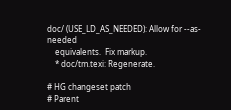doc/ (USE_LD_AS_NEEDED): Allow for --as-needed
    equivalents.  Fix markup.
    * doc/tm.texi: Regenerate.

# HG changeset patch
# Parent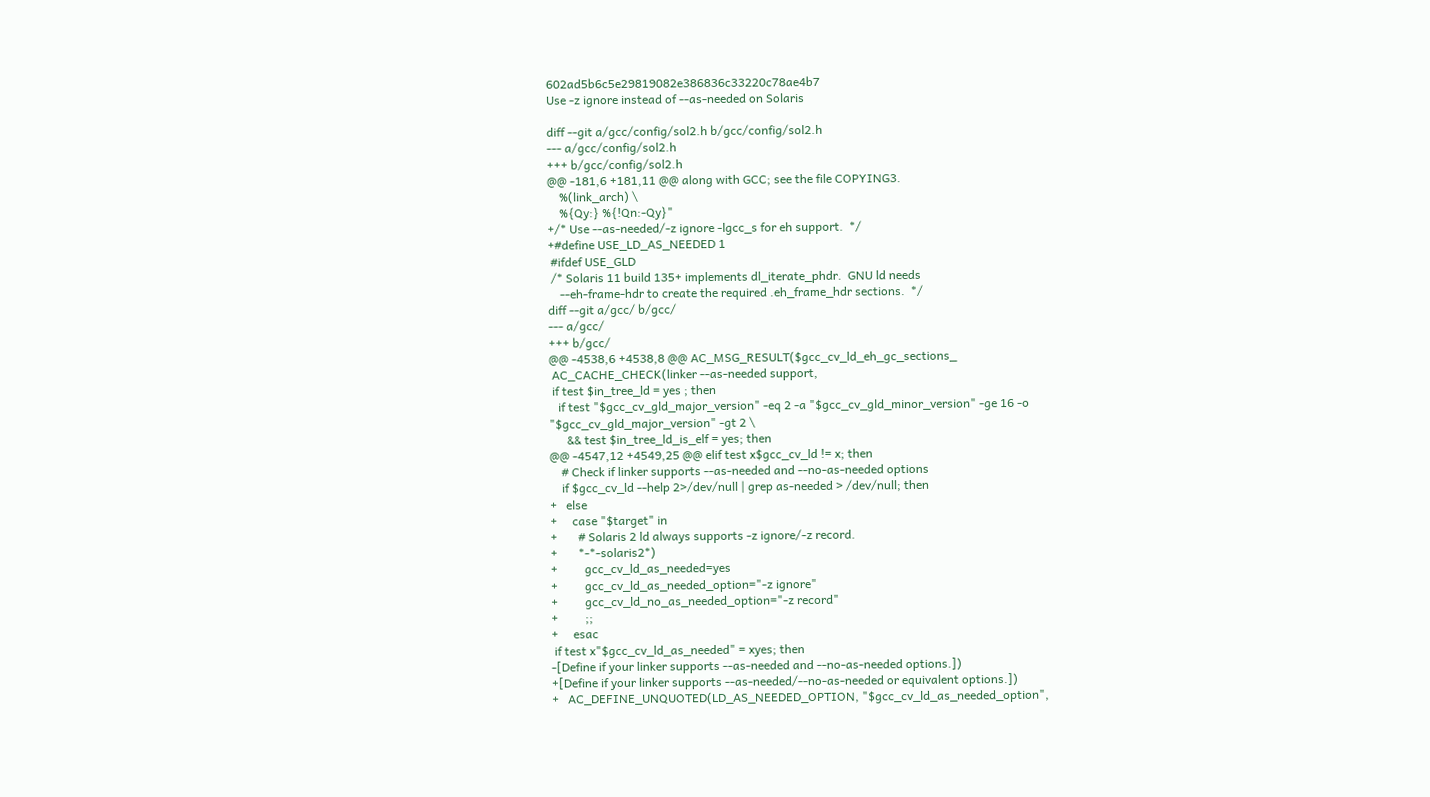602ad5b6c5e29819082e386836c33220c78ae4b7
Use -z ignore instead of --as-needed on Solaris

diff --git a/gcc/config/sol2.h b/gcc/config/sol2.h
--- a/gcc/config/sol2.h
+++ b/gcc/config/sol2.h
@@ -181,6 +181,11 @@ along with GCC; see the file COPYING3.
    %(link_arch) \
    %{Qy:} %{!Qn:-Qy}"
+/* Use --as-needed/-z ignore -lgcc_s for eh support.  */
+#define USE_LD_AS_NEEDED 1
 #ifdef USE_GLD
 /* Solaris 11 build 135+ implements dl_iterate_phdr.  GNU ld needs
    --eh-frame-hdr to create the required .eh_frame_hdr sections.  */
diff --git a/gcc/ b/gcc/
--- a/gcc/
+++ b/gcc/
@@ -4538,6 +4538,8 @@ AC_MSG_RESULT($gcc_cv_ld_eh_gc_sections_
 AC_CACHE_CHECK(linker --as-needed support,
 if test $in_tree_ld = yes ; then
   if test "$gcc_cv_gld_major_version" -eq 2 -a "$gcc_cv_gld_minor_version" -ge 16 -o "$gcc_cv_gld_major_version" -gt 2 \
      && test $in_tree_ld_is_elf = yes; then
@@ -4547,12 +4549,25 @@ elif test x$gcc_cv_ld != x; then
    # Check if linker supports --as-needed and --no-as-needed options
    if $gcc_cv_ld --help 2>/dev/null | grep as-needed > /dev/null; then
+   else
+     case "$target" in
+       # Solaris 2 ld always supports -z ignore/-z record.
+       *-*-solaris2*)
+         gcc_cv_ld_as_needed=yes
+         gcc_cv_ld_as_needed_option="-z ignore"
+         gcc_cv_ld_no_as_needed_option="-z record"
+         ;;
+     esac
 if test x"$gcc_cv_ld_as_needed" = xyes; then
-[Define if your linker supports --as-needed and --no-as-needed options.])
+[Define if your linker supports --as-needed/--no-as-needed or equivalent options.])
+   AC_DEFINE_UNQUOTED(LD_AS_NEEDED_OPTION, "$gcc_cv_ld_as_needed_option",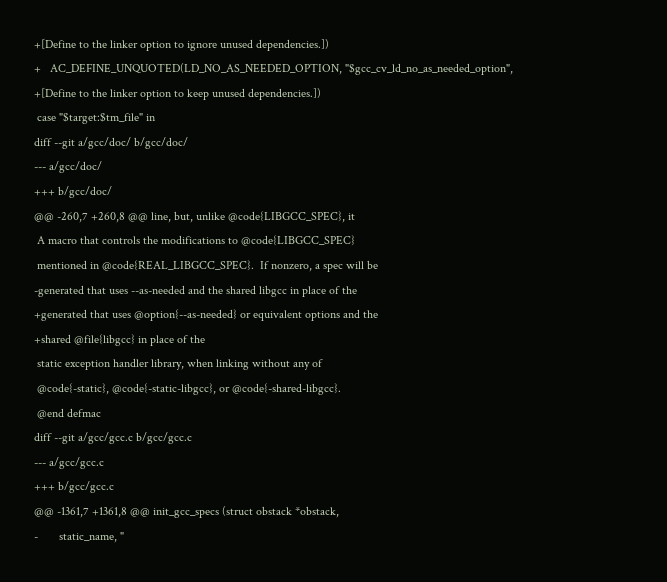+[Define to the linker option to ignore unused dependencies.])
+   AC_DEFINE_UNQUOTED(LD_NO_AS_NEEDED_OPTION, "$gcc_cv_ld_no_as_needed_option",
+[Define to the linker option to keep unused dependencies.])
 case "$target:$tm_file" in
diff --git a/gcc/doc/ b/gcc/doc/
--- a/gcc/doc/
+++ b/gcc/doc/
@@ -260,7 +260,8 @@ line, but, unlike @code{LIBGCC_SPEC}, it
 A macro that controls the modifications to @code{LIBGCC_SPEC}
 mentioned in @code{REAL_LIBGCC_SPEC}.  If nonzero, a spec will be
-generated that uses --as-needed and the shared libgcc in place of the
+generated that uses @option{--as-needed} or equivalent options and the
+shared @file{libgcc} in place of the
 static exception handler library, when linking without any of
 @code{-static}, @code{-static-libgcc}, or @code{-shared-libgcc}.
 @end defmac
diff --git a/gcc/gcc.c b/gcc/gcc.c
--- a/gcc/gcc.c
+++ b/gcc/gcc.c
@@ -1361,7 +1361,8 @@ init_gcc_specs (struct obstack *obstack,
-       static_name, "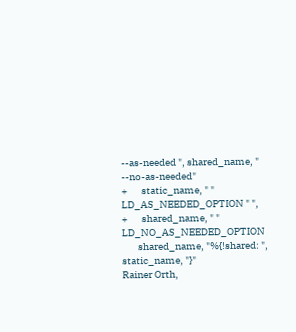--as-needed ", shared_name, " --no-as-needed"
+       static_name, " " LD_AS_NEEDED_OPTION " ",
+       shared_name, " " LD_NO_AS_NEEDED_OPTION
        shared_name, "%{!shared: ", static_name, "}"
Rainer Orth,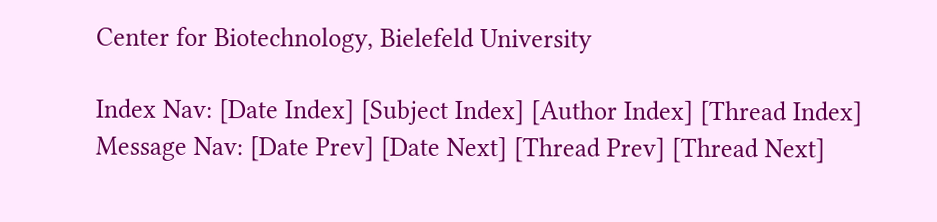Center for Biotechnology, Bielefeld University

Index Nav: [Date Index] [Subject Index] [Author Index] [Thread Index]
Message Nav: [Date Prev] [Date Next] [Thread Prev] [Thread Next]